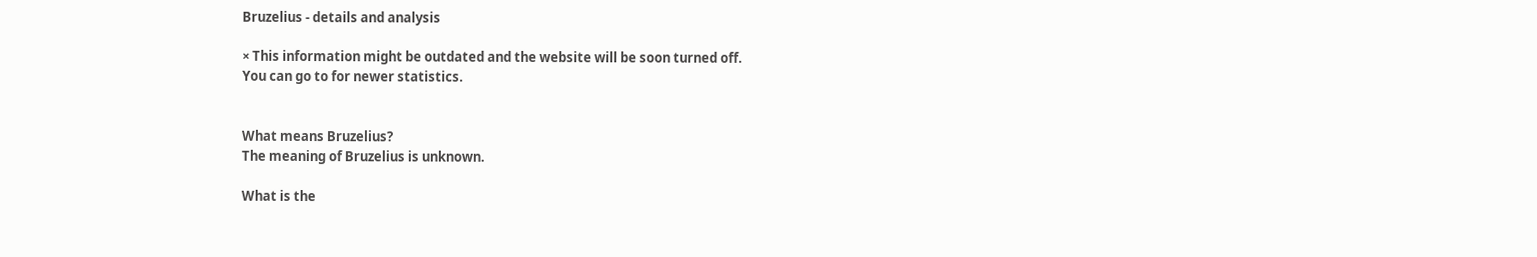Bruzelius - details and analysis

× This information might be outdated and the website will be soon turned off.
You can go to for newer statistics.


What means Bruzelius?
The meaning of Bruzelius is unknown.

What is the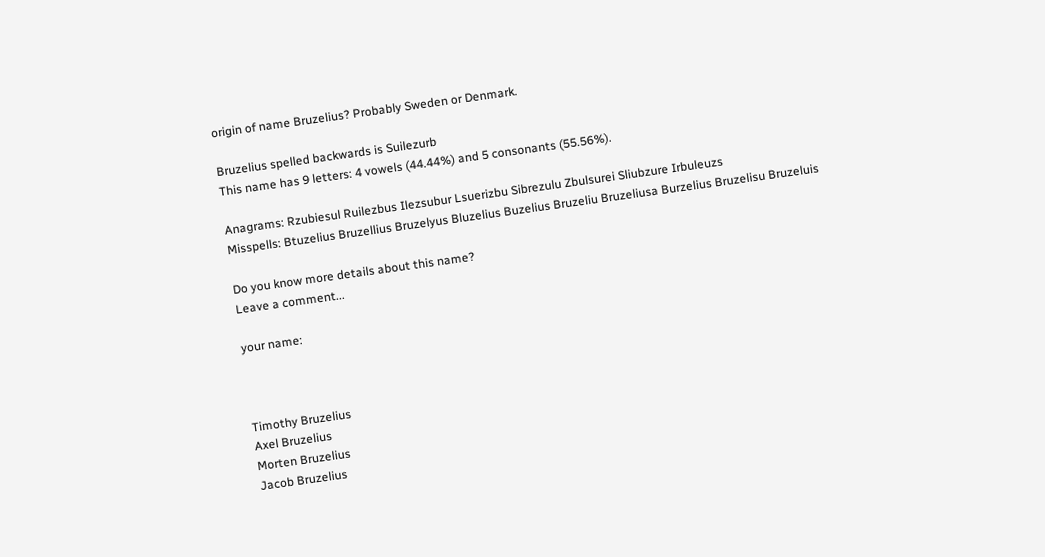origin of name Bruzelius? Probably Sweden or Denmark.

Bruzelius spelled backwards is Suilezurb
This name has 9 letters: 4 vowels (44.44%) and 5 consonants (55.56%).

Anagrams: Rzubiesul Ruilezbus Ilezsubur Lsuerizbu Sibrezulu Zbulsurei Sliubzure Irbuleuzs
Misspells: Btuzelius Bruzellius Bruzelyus Bluzelius Buzelius Bruzeliu Bruzeliusa Burzelius Bruzelisu Bruzeluis

Do you know more details about this name?
Leave a comment...

your name:



Timothy Bruzelius
Axel Bruzelius
Morten Bruzelius
Jacob Bruzelius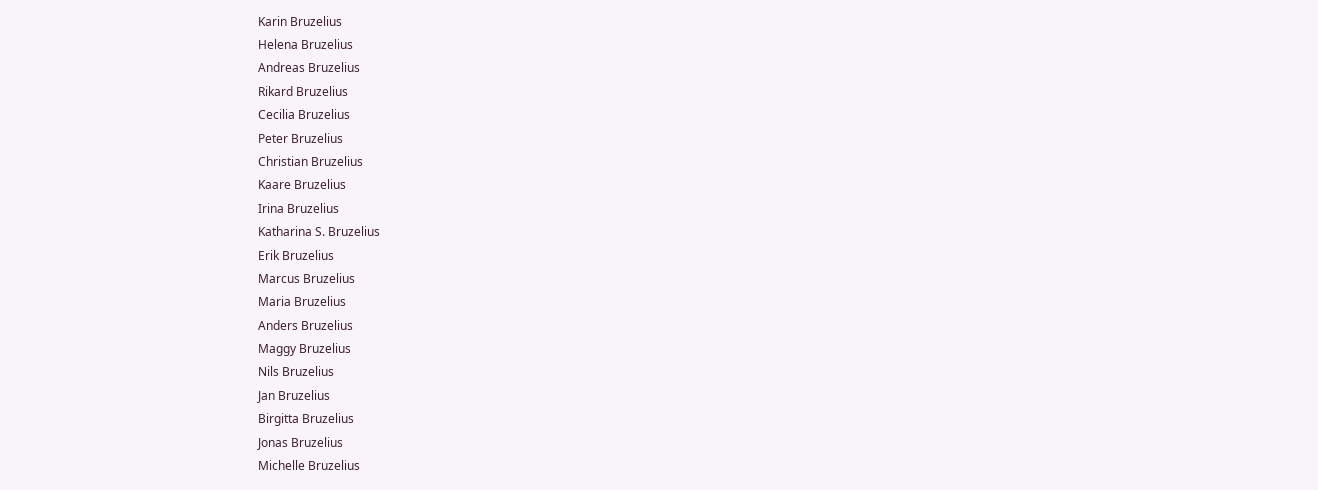Karin Bruzelius
Helena Bruzelius
Andreas Bruzelius
Rikard Bruzelius
Cecilia Bruzelius
Peter Bruzelius
Christian Bruzelius
Kaare Bruzelius
Irina Bruzelius
Katharina S. Bruzelius
Erik Bruzelius
Marcus Bruzelius
Maria Bruzelius
Anders Bruzelius
Maggy Bruzelius
Nils Bruzelius
Jan Bruzelius
Birgitta Bruzelius
Jonas Bruzelius
Michelle Bruzelius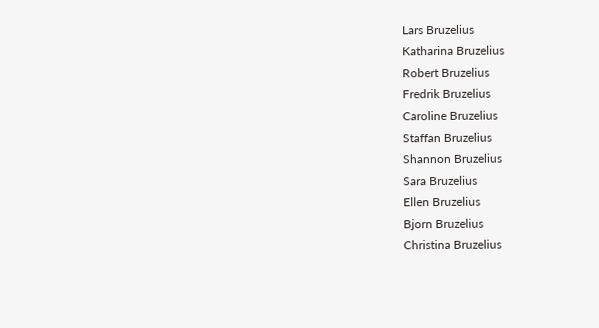Lars Bruzelius
Katharina Bruzelius
Robert Bruzelius
Fredrik Bruzelius
Caroline Bruzelius
Staffan Bruzelius
Shannon Bruzelius
Sara Bruzelius
Ellen Bruzelius
Bjorn Bruzelius
Christina Bruzelius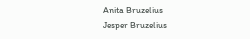Anita Bruzelius
Jesper Bruzelius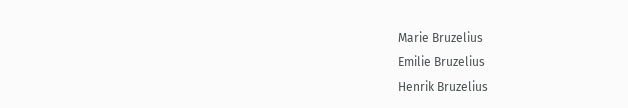Marie Bruzelius
Emilie Bruzelius
Henrik Bruzelius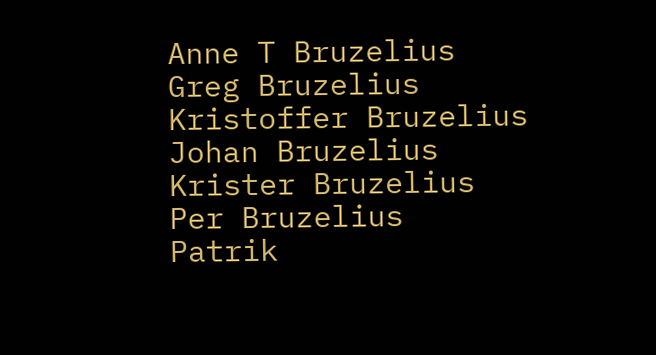Anne T Bruzelius
Greg Bruzelius
Kristoffer Bruzelius
Johan Bruzelius
Krister Bruzelius
Per Bruzelius
Patrik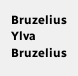Bruzelius
Ylva Bruzelius